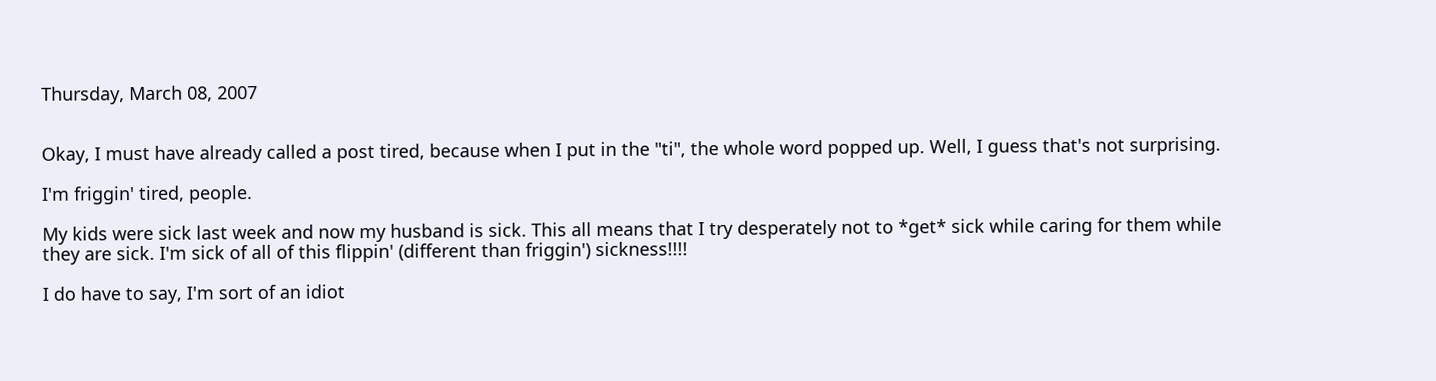Thursday, March 08, 2007


Okay, I must have already called a post tired, because when I put in the "ti", the whole word popped up. Well, I guess that's not surprising.

I'm friggin' tired, people.

My kids were sick last week and now my husband is sick. This all means that I try desperately not to *get* sick while caring for them while they are sick. I'm sick of all of this flippin' (different than friggin') sickness!!!!

I do have to say, I'm sort of an idiot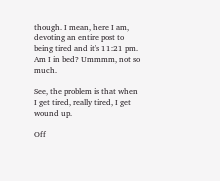though. I mean, here I am, devoting an entire post to being tired and it's 11:21 pm. Am I in bed? Ummmm, not so much.

See, the problem is that when I get tired, really tired, I get wound up.

Off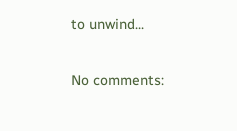to unwind...

No comments: